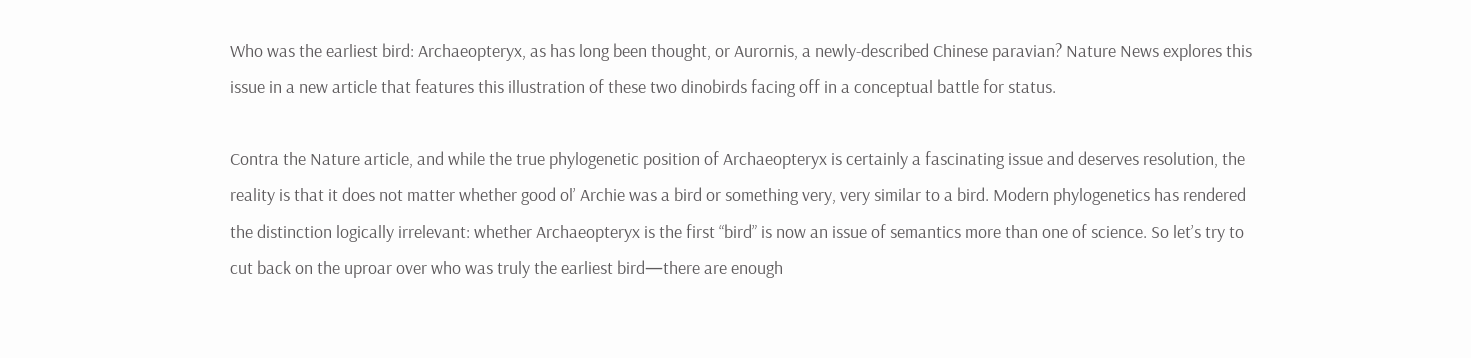Who was the earliest bird: Archaeopteryx, as has long been thought, or Aurornis, a newly-described Chinese paravian? Nature News explores this issue in a new article that features this illustration of these two dinobirds facing off in a conceptual battle for status.

Contra the Nature article, and while the true phylogenetic position of Archaeopteryx is certainly a fascinating issue and deserves resolution, the reality is that it does not matter whether good ol’ Archie was a bird or something very, very similar to a bird. Modern phylogenetics has rendered the distinction logically irrelevant: whether Archaeopteryx is the first “bird” is now an issue of semantics more than one of science. So let’s try to cut back on the uproar over who was truly the earliest bird—there are enough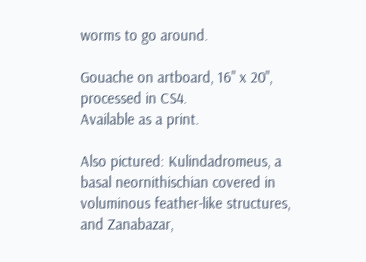worms to go around.

Gouache on artboard, 16" x 20", processed in CS4.
Available as a print.

Also pictured: Kulindadromeus, a basal neornithischian covered in voluminous feather-like structures, and Zanabazar,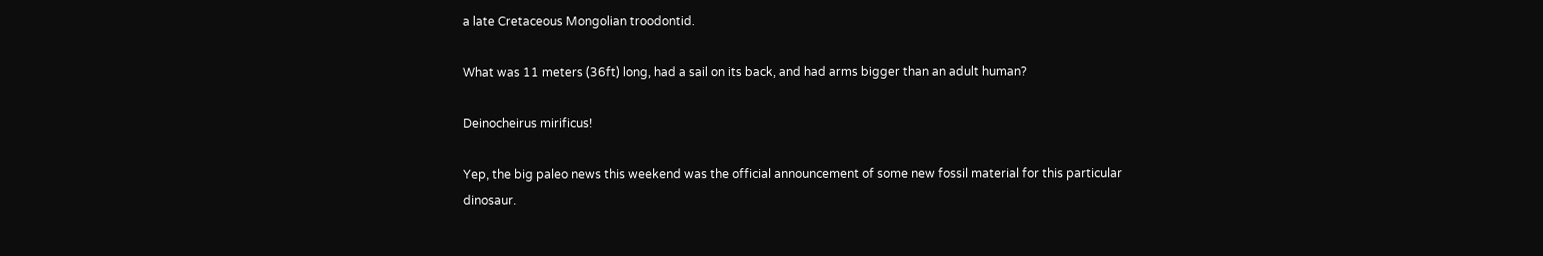a late Cretaceous Mongolian troodontid.

What was 11 meters (36ft) long, had a sail on its back, and had arms bigger than an adult human?

Deinocheirus mirificus!

Yep, the big paleo news this weekend was the official announcement of some new fossil material for this particular dinosaur.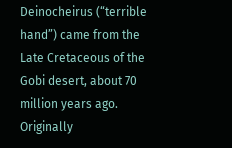Deinocheirus (“terrible hand”) came from the Late Cretaceous of the Gobi desert, about 70 million years ago. Originally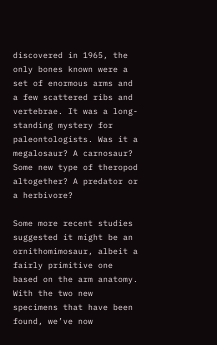discovered in 1965, the only bones known were a set of enormous arms and a few scattered ribs and vertebrae. It was a long-standing mystery for paleontologists. Was it a megalosaur? A carnosaur? Some new type of theropod altogether? A predator or a herbivore?

Some more recent studies suggested it might be an ornithomimosaur, albeit a fairly primitive one based on the arm anatomy. With the two new specimens that have been found, we’ve now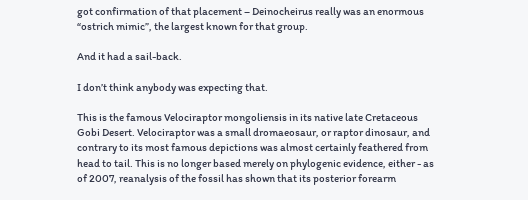got confirmation of that placement – Deinocheirus really was an enormous “ostrich mimic”, the largest known for that group.

And it had a sail-back.

I don’t think anybody was expecting that.

This is the famous Velociraptor mongoliensis in its native late Cretaceous Gobi Desert. Velociraptor was a small dromaeosaur, or raptor dinosaur, and contrary to its most famous depictions was almost certainly feathered from head to tail. This is no longer based merely on phylogenic evidence, either - as of 2007, reanalysis of the fossil has shown that its posterior forearm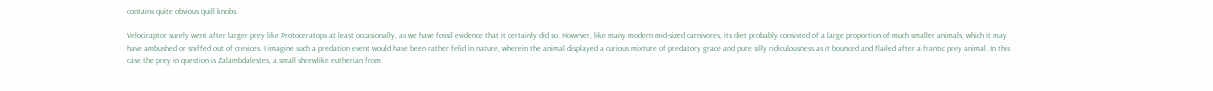contains quite obvious quill knobs.

Velociraptor surely went after larger prey like Protoceratops at least occasionally, as we have fossil evidence that it certainly did so. However, like many modern mid-sized carnivores, its diet probably consisted of a large proportion of much smaller animals, which it may have ambushed or sniffed out of crevices. I imagine such a predation event would have been rather felid in nature, wherein the animal displayed a curious mixture of predatory grace and pure silly ridiculousness as it bounced and flailed after a frantic prey animal. In this case the prey in question is Zalambdalestes, a small shrewlike eutherian from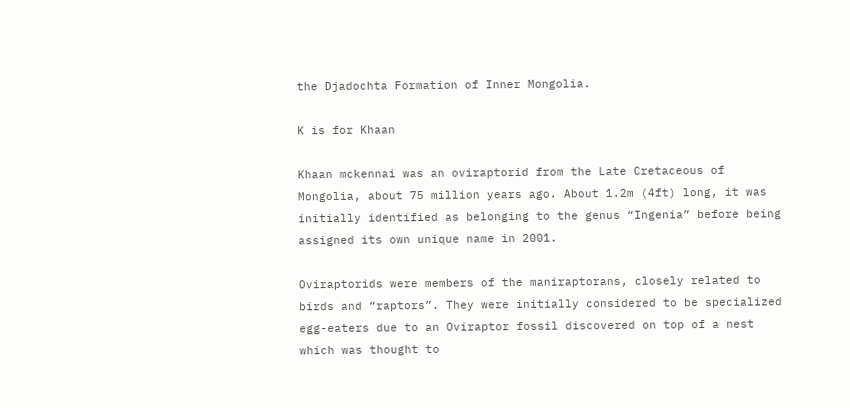the Djadochta Formation of Inner Mongolia.

K is for Khaan

Khaan mckennai was an oviraptorid from the Late Cretaceous of Mongolia, about 75 million years ago. About 1.2m (4ft) long, it was initially identified as belonging to the genus “Ingenia” before being assigned its own unique name in 2001.

Oviraptorids were members of the maniraptorans, closely related to birds and “raptors”. They were initially considered to be specialized egg-eaters due to an Oviraptor fossil discovered on top of a nest which was thought to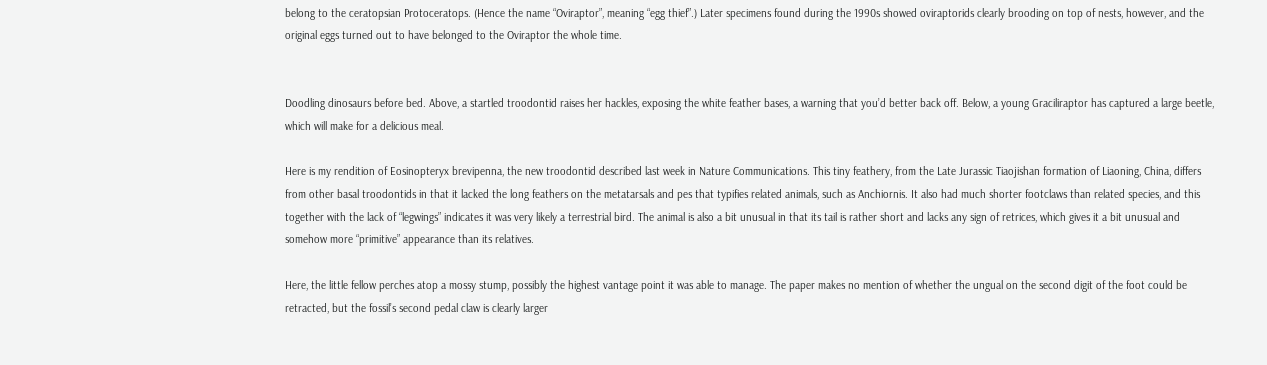belong to the ceratopsian Protoceratops. (Hence the name “Oviraptor”, meaning “egg thief”.) Later specimens found during the 1990s showed oviraptorids clearly brooding on top of nests, however, and the original eggs turned out to have belonged to the Oviraptor the whole time.


Doodling dinosaurs before bed. Above, a startled troodontid raises her hackles, exposing the white feather bases, a warning that you’d better back off. Below, a young Graciliraptor has captured a large beetle, which will make for a delicious meal.

Here is my rendition of Eosinopteryx brevipenna, the new troodontid described last week in Nature Communications. This tiny feathery, from the Late Jurassic Tiaojishan formation of Liaoning, China, differs from other basal troodontids in that it lacked the long feathers on the metatarsals and pes that typifies related animals, such as Anchiornis. It also had much shorter footclaws than related species, and this together with the lack of “legwings” indicates it was very likely a terrestrial bird. The animal is also a bit unusual in that its tail is rather short and lacks any sign of retrices, which gives it a bit unusual and somehow more “primitive” appearance than its relatives.

Here, the little fellow perches atop a mossy stump, possibly the highest vantage point it was able to manage. The paper makes no mention of whether the ungual on the second digit of the foot could be retracted, but the fossil’s second pedal claw is clearly larger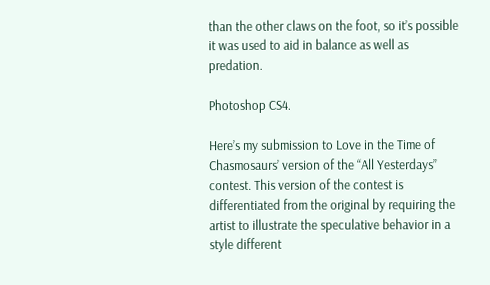than the other claws on the foot, so it’s possible it was used to aid in balance as well as predation.

Photoshop CS4.

Here’s my submission to Love in the Time of Chasmosaurs’ version of the “All Yesterdays” contest. This version of the contest is differentiated from the original by requiring the artist to illustrate the speculative behavior in a style different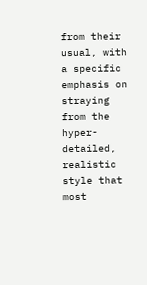from their usual, with a specific emphasis on straying from the hyper-detailed, realistic style that most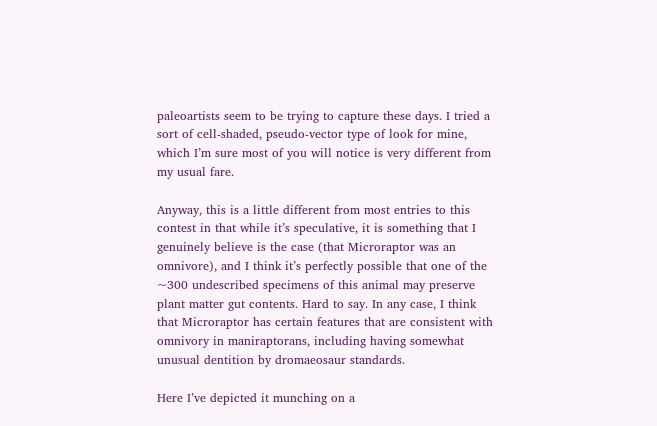paleoartists seem to be trying to capture these days. I tried a sort of cell-shaded, pseudo-vector type of look for mine, which I’m sure most of you will notice is very different from my usual fare.

Anyway, this is a little different from most entries to this contest in that while it’s speculative, it is something that I genuinely believe is the case (that Microraptor was an omnivore), and I think it’s perfectly possible that one of the ~300 undescribed specimens of this animal may preserve plant matter gut contents. Hard to say. In any case, I think that Microraptor has certain features that are consistent with omnivory in maniraptorans, including having somewhat unusual dentition by dromaeosaur standards.

Here I’ve depicted it munching on a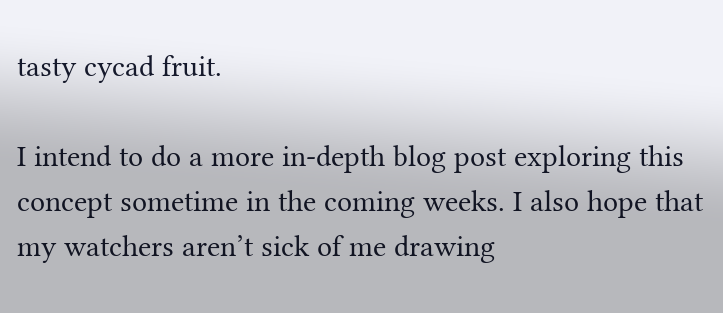tasty cycad fruit.

I intend to do a more in-depth blog post exploring this concept sometime in the coming weeks. I also hope that my watchers aren’t sick of me drawing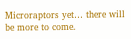Microraptors yet… there will be more to come.